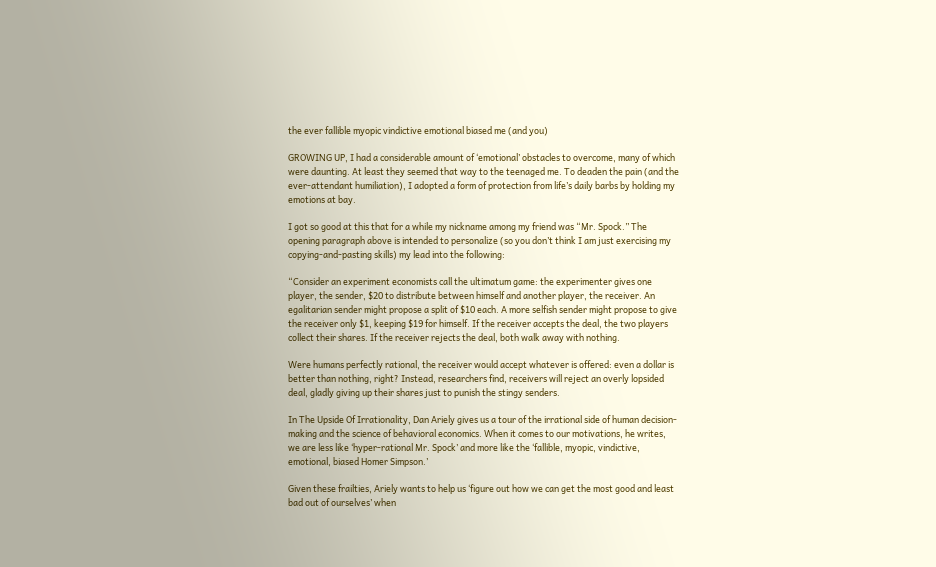the ever fallible myopic vindictive emotional biased me (and you)

GROWING UP, I had a considerable amount of ‘emotional’ obstacles to overcome, many of which were daunting. At least they seemed that way to the teenaged me. To deaden the pain (and the ever-attendant humiliation), I adopted a form of protection from life’s daily barbs by holding my emotions at bay.

I got so good at this that for a while my nickname among my friend was “Mr. Spock.” The opening paragraph above is intended to personalize (so you don’t think I am just exercising my copying-and-pasting skills) my lead into the following:

“Consider an experiment economists call the ultimatum game: the experimenter gives one player, the sender, $20 to distribute between himself and another player, the receiver. An egalitarian sender might propose a split of $10 each. A more selfish sender might propose to give the receiver only $1, keeping $19 for himself. If the receiver accepts the deal, the two players collect their shares. If the receiver rejects the deal, both walk away with nothing.

Were humans perfectly rational, the receiver would accept whatever is offered: even a dollar is better than nothing, right? Instead, researchers find, receivers will reject an overly lopsided deal, gladly giving up their shares just to punish the stingy senders.

In The Upside Of Irrationality, Dan Ariely gives us a tour of the irrational side of human decision-making and the science of behavioral economics. When it comes to our motivations, he writes, we are less like ‘hyper-rational Mr. Spock’ and more like the ‘fallible, myopic, vindictive, emotional, biased Homer Simpson.’

Given these frailties, Ariely wants to help us ‘figure out how we can get the most good and least bad out of ourselves’ when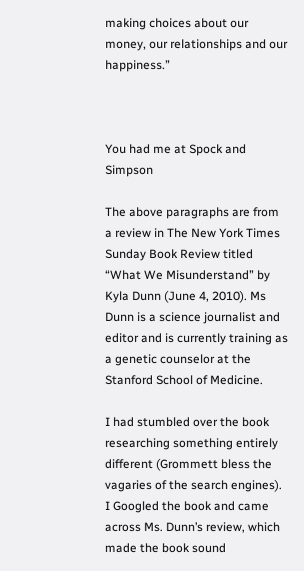making choices about our money, our relationships and our happiness.”



You had me at Spock and Simpson

The above paragraphs are from a review in The New York Times Sunday Book Review titled “What We Misunderstand” by Kyla Dunn (June 4, 2010). Ms Dunn is a science journalist and editor and is currently training as a genetic counselor at the Stanford School of Medicine.

I had stumbled over the book researching something entirely different (Grommett bless the vagaries of the search engines). I Googled the book and came across Ms. Dunn’s review, which made the book sound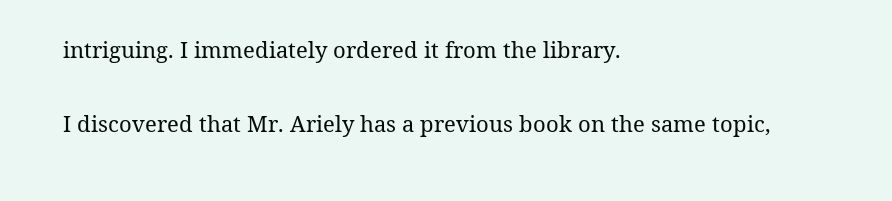intriguing. I immediately ordered it from the library.

I discovered that Mr. Ariely has a previous book on the same topic,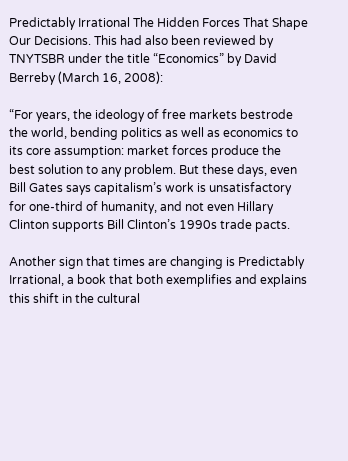Predictably Irrational The Hidden Forces That Shape Our Decisions. This had also been reviewed by TNYTSBR under the title “Economics” by David Berreby (March 16, 2008):

“For years, the ideology of free markets bestrode the world, bending politics as well as economics to its core assumption: market forces produce the best solution to any problem. But these days, even Bill Gates says capitalism’s work is unsatisfactory for one-third of humanity, and not even Hillary Clinton supports Bill Clinton’s 1990s trade pacts.

Another sign that times are changing is Predictably Irrational, a book that both exemplifies and explains this shift in the cultural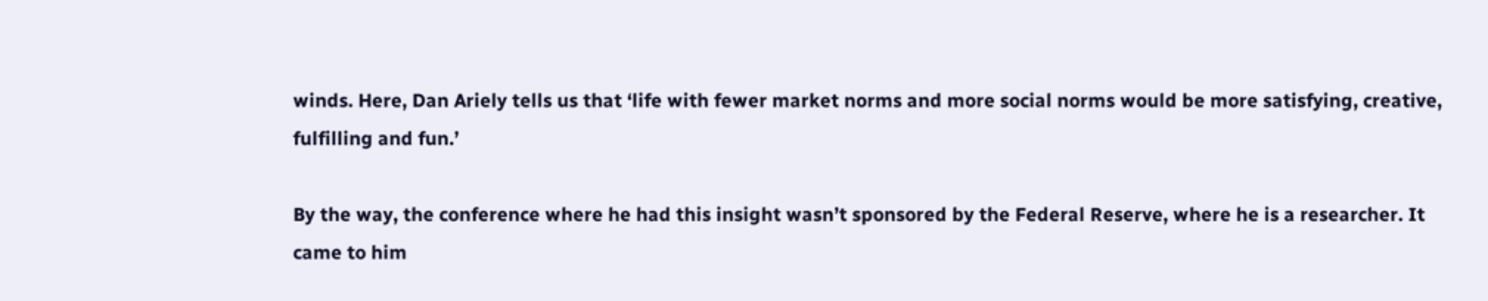winds. Here, Dan Ariely tells us that ‘life with fewer market norms and more social norms would be more satisfying, creative, fulfilling and fun.’

By the way, the conference where he had this insight wasn’t sponsored by the Federal Reserve, where he is a researcher. It came to him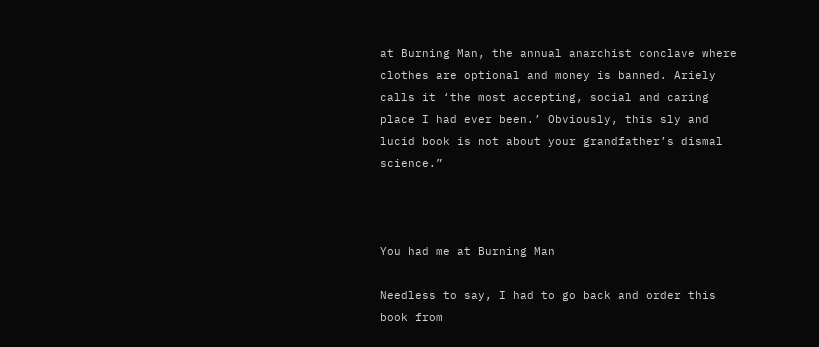at Burning Man, the annual anarchist conclave where clothes are optional and money is banned. Ariely calls it ‘the most accepting, social and caring place I had ever been.’ Obviously, this sly and lucid book is not about your grandfather’s dismal science.”



You had me at Burning Man

Needless to say, I had to go back and order this book from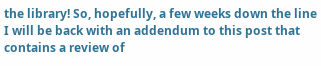the library! So, hopefully, a few weeks down the line I will be back with an addendum to this post that contains a review of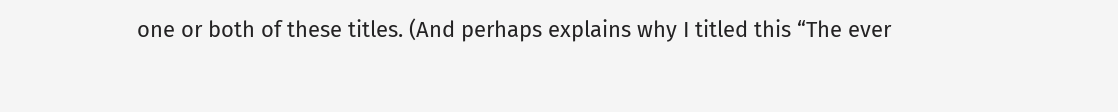one or both of these titles. (And perhaps explains why I titled this “The ever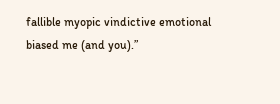fallible myopic vindictive emotional biased me (and you).”